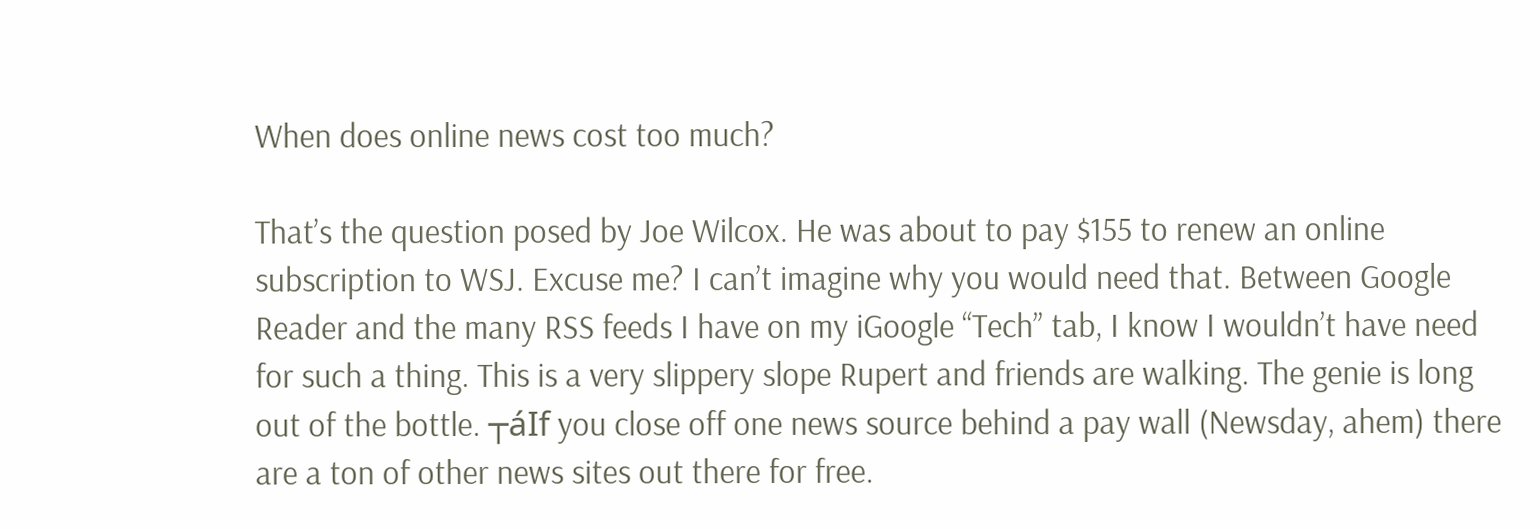When does online news cost too much?

That’s the question posed by Joe Wilcox. He was about to pay $155 to renew an online subscription to WSJ. Excuse me? I can’t imagine why you would need that. Between Google Reader and the many RSS feeds I have on my iGoogle “Tech” tab, I know I wouldn’t have need for such a thing. This is a very slippery slope Rupert and friends are walking. The genie is long out of the bottle. ┬áIf you close off one news source behind a pay wall (Newsday, ahem) there are a ton of other news sites out there for free.